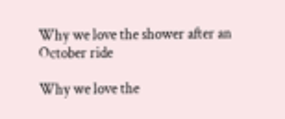Why we love the shower after an October ride

Why we love the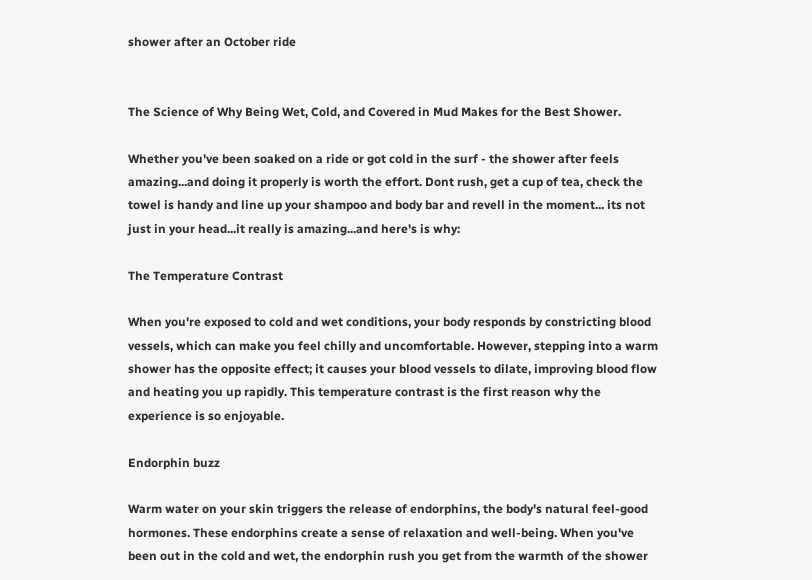shower after an October ride


The Science of Why Being Wet, Cold, and Covered in Mud Makes for the Best Shower.

Whether you've been soaked on a ride or got cold in the surf - the shower after feels amazing...and doing it properly is worth the effort. Dont rush, get a cup of tea, check the towel is handy and line up your shampoo and body bar and revell in the moment... its not just in your head...it really is amazing...and here's is why:

The Temperature Contrast

When you're exposed to cold and wet conditions, your body responds by constricting blood vessels, which can make you feel chilly and uncomfortable. However, stepping into a warm shower has the opposite effect; it causes your blood vessels to dilate, improving blood flow and heating you up rapidly. This temperature contrast is the first reason why the experience is so enjoyable.

Endorphin buzz

Warm water on your skin triggers the release of endorphins, the body's natural feel-good hormones. These endorphins create a sense of relaxation and well-being. When you've been out in the cold and wet, the endorphin rush you get from the warmth of the shower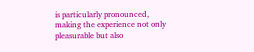is particularly pronounced, making the experience not only pleasurable but also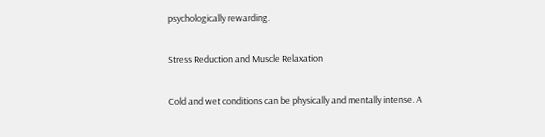psychologically rewarding.

Stress Reduction and Muscle Relaxation

Cold and wet conditions can be physically and mentally intense. A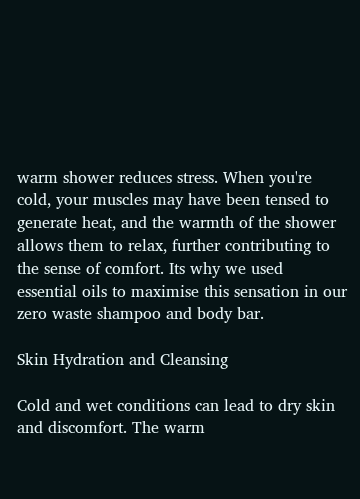warm shower reduces stress. When you're cold, your muscles may have been tensed to generate heat, and the warmth of the shower allows them to relax, further contributing to the sense of comfort. Its why we used essential oils to maximise this sensation in our zero waste shampoo and body bar.

Skin Hydration and Cleansing

Cold and wet conditions can lead to dry skin and discomfort. The warm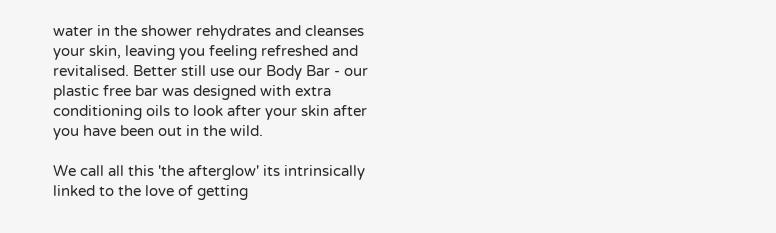water in the shower rehydrates and cleanses your skin, leaving you feeling refreshed and revitalised. Better still use our Body Bar - our plastic free bar was designed with extra conditioning oils to look after your skin after you have been out in the wild.

We call all this 'the afterglow' its intrinsically linked to the love of getting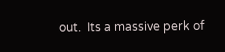out.  Its a massive perk of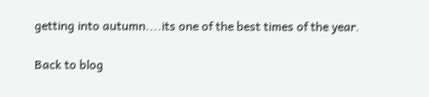getting into autumn....its one of the best times of the year.

Back to blog